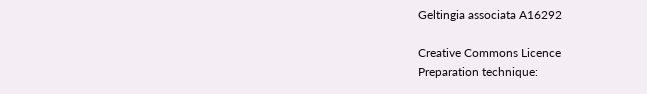Geltingia associata A16292

Creative Commons Licence
Preparation technique: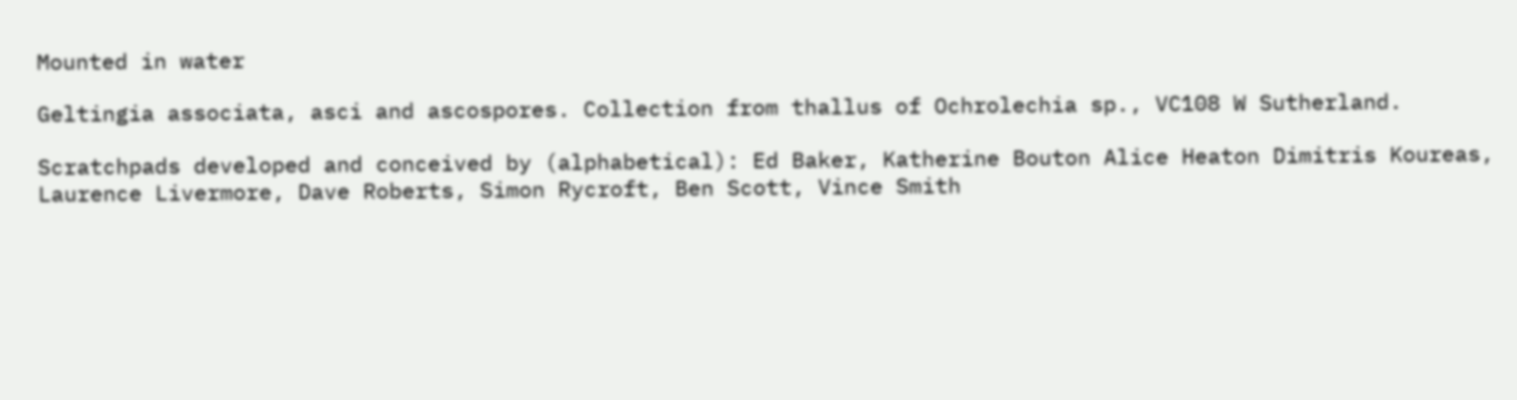Mounted in water

Geltingia associata, asci and ascospores. Collection from thallus of Ochrolechia sp., VC108 W Sutherland.

Scratchpads developed and conceived by (alphabetical): Ed Baker, Katherine Bouton Alice Heaton Dimitris Koureas, Laurence Livermore, Dave Roberts, Simon Rycroft, Ben Scott, Vince Smith